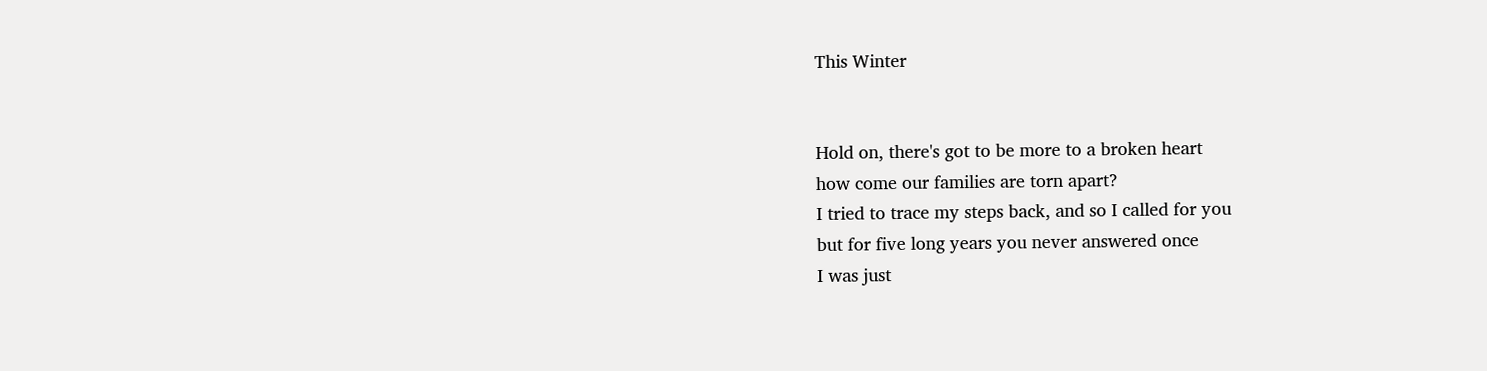This Winter


Hold on, there's got to be more to a broken heart
how come our families are torn apart?
I tried to trace my steps back, and so I called for you
but for five long years you never answered once
I was just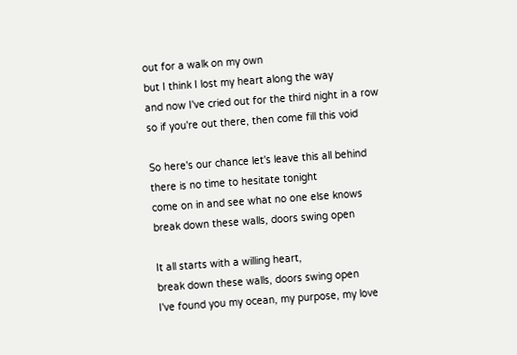out for a walk on my own
but I think I lost my heart along the way
and now I've cried out for the third night in a row
so if you're out there, then come fill this void

So here's our chance let's leave this all behind
there is no time to hesitate tonight
come on in and see what no one else knows
break down these walls, doors swing open

It all starts with a willing heart,
break down these walls, doors swing open
I've found you my ocean, my purpose, my love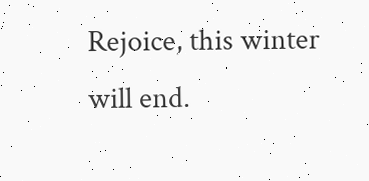Rejoice, this winter will end.